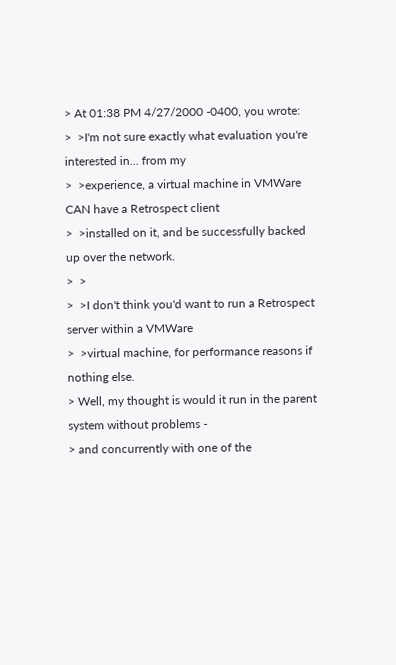> At 01:38 PM 4/27/2000 -0400, you wrote:
>  >I'm not sure exactly what evaluation you're interested in... from my
>  >experience, a virtual machine in VMWare CAN have a Retrospect client
>  >installed on it, and be successfully backed up over the network.
>  >
>  >I don't think you'd want to run a Retrospect server within a VMWare
>  >virtual machine, for performance reasons if nothing else.
> Well, my thought is would it run in the parent system without problems -
> and concurrently with one of the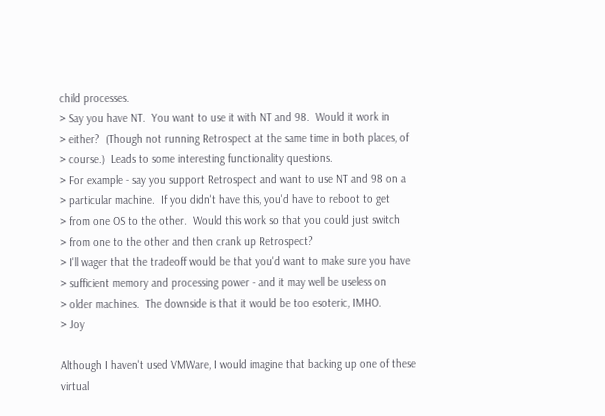child processes.
> Say you have NT.  You want to use it with NT and 98.  Would it work in
> either?  (Though not running Retrospect at the same time in both places, of
> course.)  Leads to some interesting functionality questions.
> For example - say you support Retrospect and want to use NT and 98 on a
> particular machine.  If you didn't have this, you'd have to reboot to get
> from one OS to the other.  Would this work so that you could just switch
> from one to the other and then crank up Retrospect?
> I'll wager that the tradeoff would be that you'd want to make sure you have
> sufficient memory and processing power - and it may well be useless on
> older machines.  The downside is that it would be too esoteric, IMHO.
> Joy

Although I haven't used VMWare, I would imagine that backing up one of these
virtual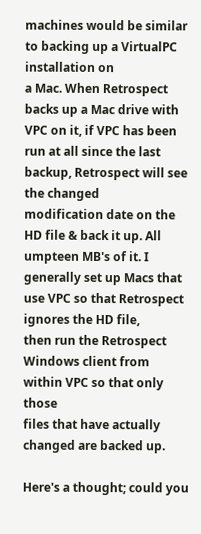machines would be similar to backing up a VirtualPC installation on
a Mac. When Retrospect backs up a Mac drive with VPC on it, if VPC has been
run at all since the last backup, Retrospect will see the changed
modification date on the HD file & back it up. All umpteen MB's of it. I
generally set up Macs that use VPC so that Retrospect ignores the HD file,
then run the Retrospect Windows client from within VPC so that only those
files that have actually changed are backed up.

Here's a thought; could you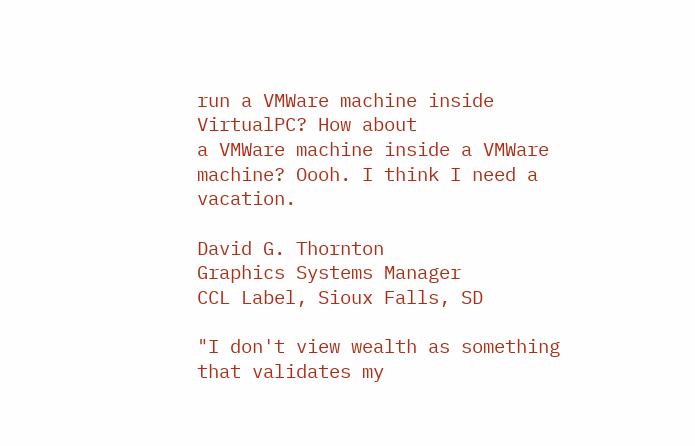run a VMWare machine inside VirtualPC? How about
a VMWare machine inside a VMWare machine? Oooh. I think I need a vacation.

David G. Thornton
Graphics Systems Manager
CCL Label, Sioux Falls, SD

"I don't view wealth as something that validates my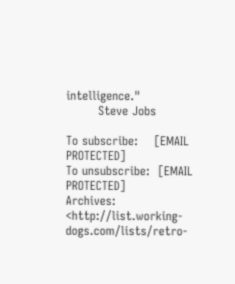intelligence."
        Steve Jobs

To subscribe:    [EMAIL PROTECTED]
To unsubscribe:  [EMAIL PROTECTED]
Archives:        <http://list.working-dogs.com/lists/retro-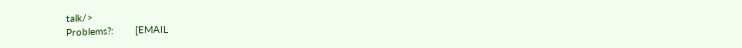talk/>
Problems?:       [EMAIL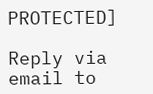PROTECTED]

Reply via email to